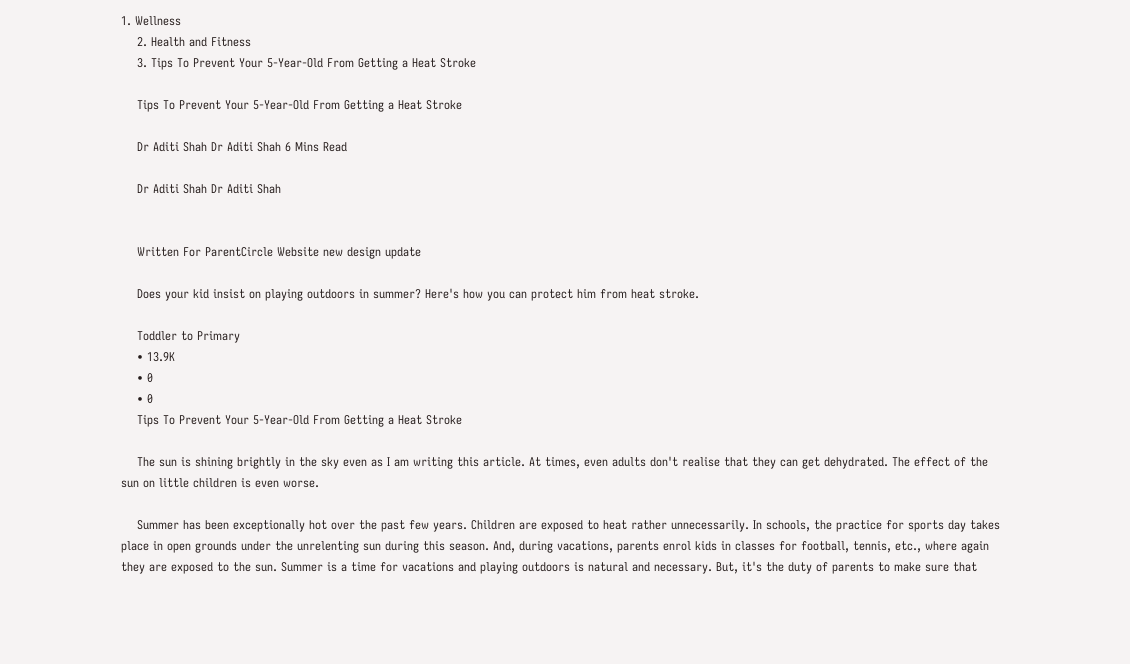1. Wellness
    2. Health and Fitness
    3. Tips To Prevent Your 5-Year-Old From Getting a Heat Stroke

    Tips To Prevent Your 5-Year-Old From Getting a Heat Stroke

    Dr Aditi Shah Dr Aditi Shah 6 Mins Read

    Dr Aditi Shah Dr Aditi Shah


    Written For ParentCircle Website new design update

    Does your kid insist on playing outdoors in summer? Here's how you can protect him from heat stroke.

    Toddler to Primary
    • 13.9K
    • 0
    • 0
    Tips To Prevent Your 5-Year-Old From Getting a Heat Stroke

    The sun is shining brightly in the sky even as I am writing this article. At times, even adults don't realise that they can get dehydrated. The effect of the sun on little children is even worse.

    Summer has been exceptionally hot over the past few years. Children are exposed to heat rather unnecessarily. In schools, the practice for sports day takes place in open grounds under the unrelenting sun during this season. And, during vacations, parents enrol kids in classes for football, tennis, etc., where again they are exposed to the sun. Summer is a time for vacations and playing outdoors is natural and necessary. But, it's the duty of parents to make sure that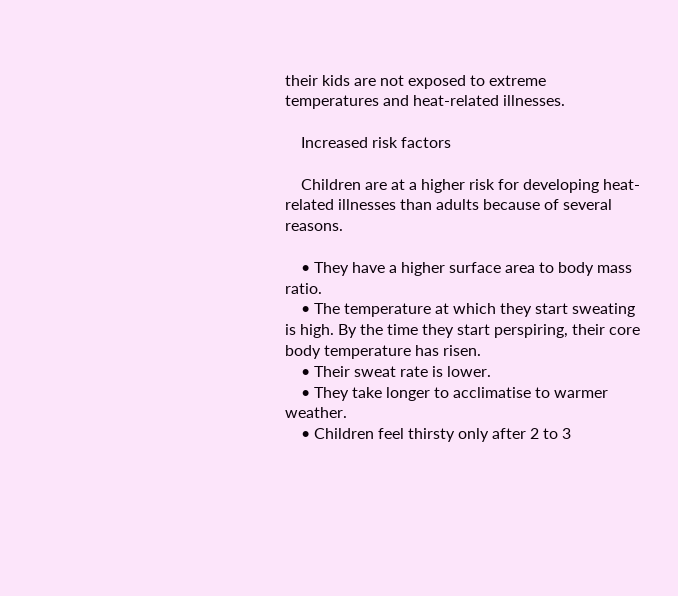their kids are not exposed to extreme temperatures and heat-related illnesses.

    Increased risk factors

    Children are at a higher risk for developing heat-related illnesses than adults because of several reasons.

    • They have a higher surface area to body mass ratio.
    • The temperature at which they start sweating is high. By the time they start perspiring, their core body temperature has risen.
    • Their sweat rate is lower.
    • They take longer to acclimatise to warmer weather.
    • Children feel thirsty only after 2 to 3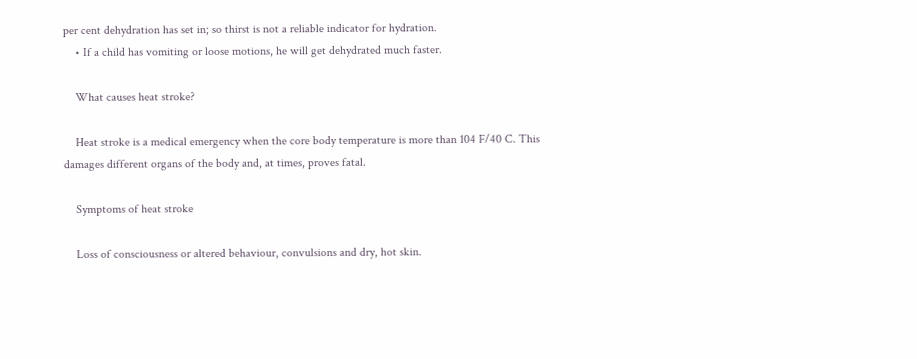per cent dehydration has set in; so thirst is not a reliable indicator for hydration.
    • If a child has vomiting or loose motions, he will get dehydrated much faster.

    What causes heat stroke?

    Heat stroke is a medical emergency when the core body temperature is more than 104 F/40 C. This damages different organs of the body and, at times, proves fatal.

    Symptoms of heat stroke

    Loss of consciousness or altered behaviour, convulsions and dry, hot skin.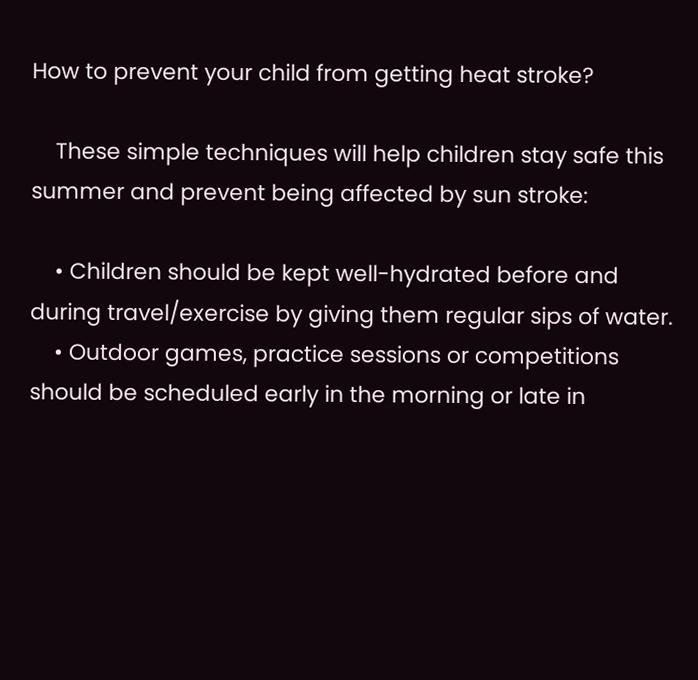How to prevent your child from getting heat stroke?

    These simple techniques will help children stay safe this summer and prevent being affected by sun stroke:

    • Children should be kept well-hydrated before and during travel/exercise by giving them regular sips of water.
    • Outdoor games, practice sessions or competitions should be scheduled early in the morning or late in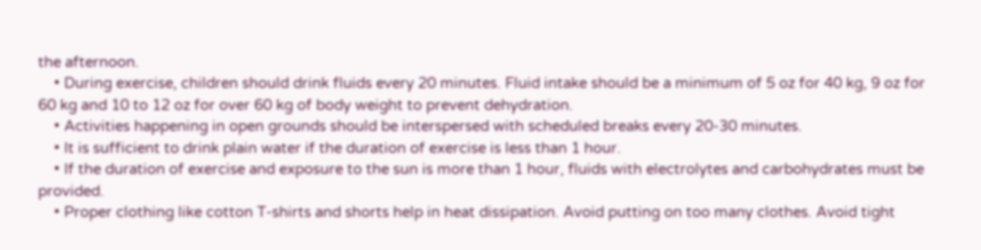the afternoon.
    • During exercise, children should drink fluids every 20 minutes. Fluid intake should be a minimum of 5 oz for 40 kg, 9 oz for 60 kg and 10 to 12 oz for over 60 kg of body weight to prevent dehydration.
    • Activities happening in open grounds should be interspersed with scheduled breaks every 20-30 minutes.
    • It is sufficient to drink plain water if the duration of exercise is less than 1 hour.
    • If the duration of exercise and exposure to the sun is more than 1 hour, fluids with electrolytes and carbohydrates must be provided.
    • Proper clothing like cotton T-shirts and shorts help in heat dissipation. Avoid putting on too many clothes. Avoid tight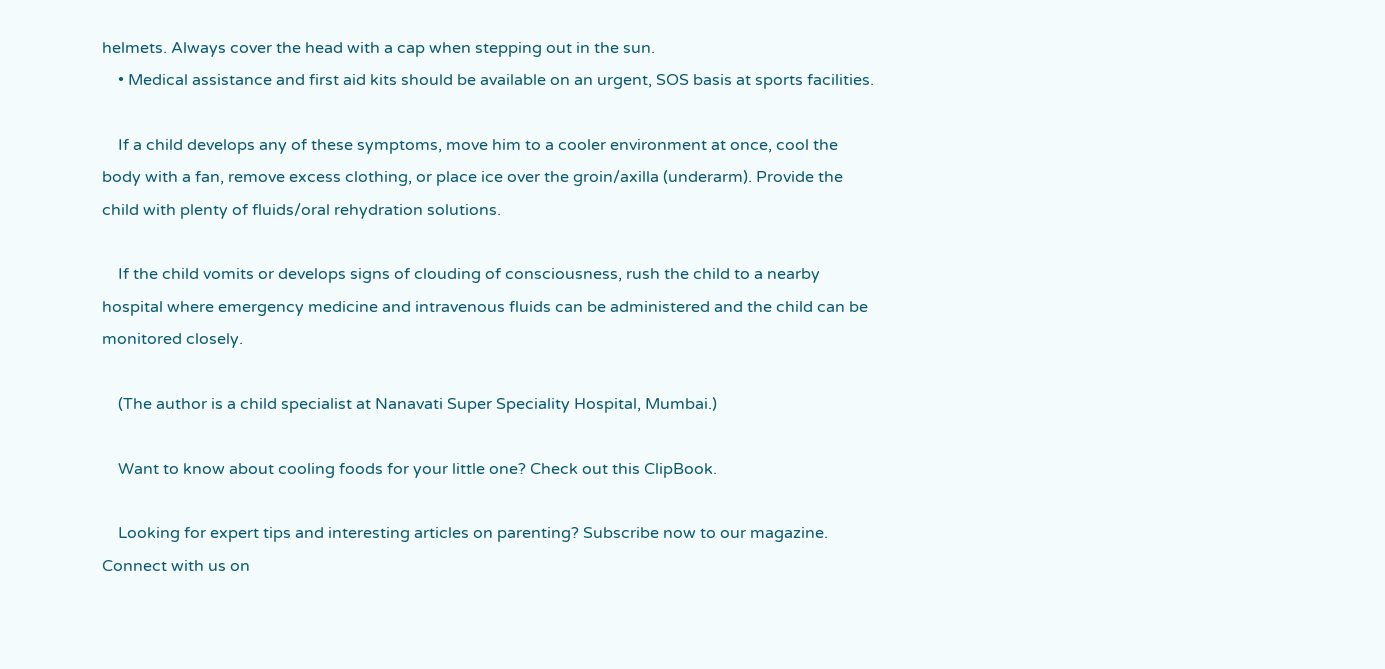helmets. Always cover the head with a cap when stepping out in the sun.
    • Medical assistance and first aid kits should be available on an urgent, SOS basis at sports facilities.

    If a child develops any of these symptoms, move him to a cooler environment at once, cool the body with a fan, remove excess clothing, or place ice over the groin/axilla (underarm). Provide the child with plenty of fluids/oral rehydration solutions.

    If the child vomits or develops signs of clouding of consciousness, rush the child to a nearby hospital where emergency medicine and intravenous fluids can be administered and the child can be monitored closely.

    (The author is a child specialist at Nanavati Super Speciality Hospital, Mumbai.)

    Want to know about cooling foods for your little one? Check out this ClipBook.

    Looking for expert tips and interesting articles on parenting? Subscribe now to our magazine. Connect with us on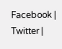Facebook | Twitter |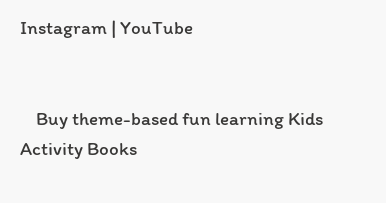Instagram | YouTube


    Buy theme-based fun learning Kids Activity Books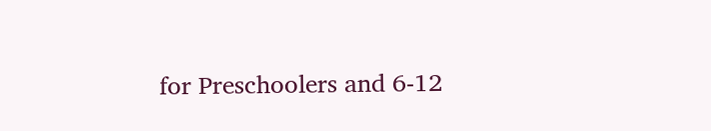for Preschoolers and 6-12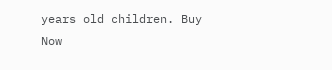years old children. Buy Now